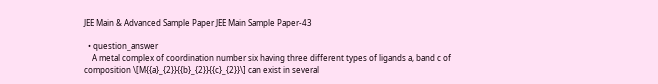JEE Main & Advanced Sample Paper JEE Main Sample Paper-43

  • question_answer
    A metal complex of coordination number six having three different types of ligands a, band c of composition \[M{{a}_{2}}{{b}_{2}}{{c}_{2}}\] can exist in several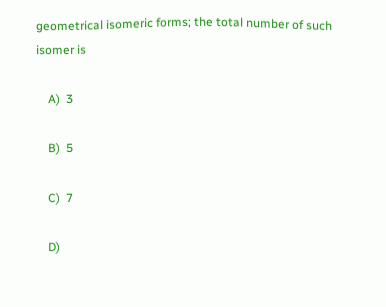geometrical isomeric forms; the total number of such isomer is

    A)  3

    B)  5

    C)  7

    D)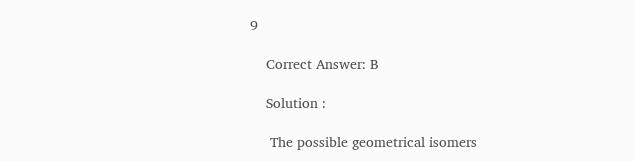9

    Correct Answer: B

    Solution :

     The possible geometrical isomers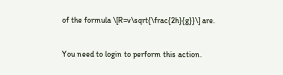of the formula \[R=v\sqrt{\frac{2h}{g}}\] are.

You need to login to perform this action.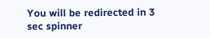You will be redirected in 3 sec spinner